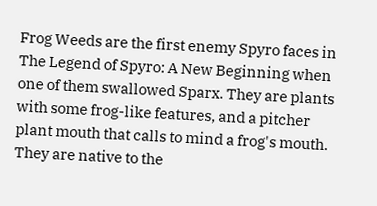Frog Weeds are the first enemy Spyro faces in The Legend of Spyro: A New Beginning when one of them swallowed Sparx. They are plants with some frog-like features, and a pitcher plant mouth that calls to mind a frog's mouth. They are native to the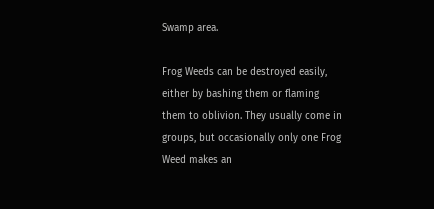Swamp area.

Frog Weeds can be destroyed easily, either by bashing them or flaming them to oblivion. They usually come in groups, but occasionally only one Frog Weed makes an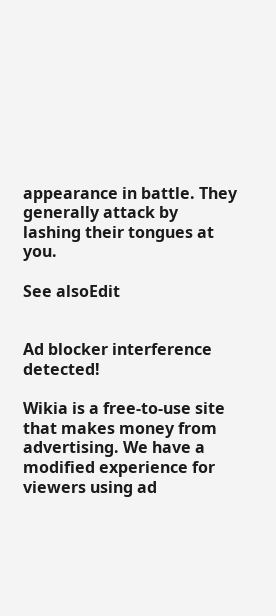appearance in battle. They generally attack by lashing their tongues at you.

See alsoEdit


Ad blocker interference detected!

Wikia is a free-to-use site that makes money from advertising. We have a modified experience for viewers using ad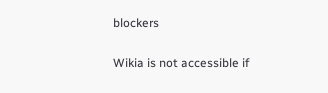blockers

Wikia is not accessible if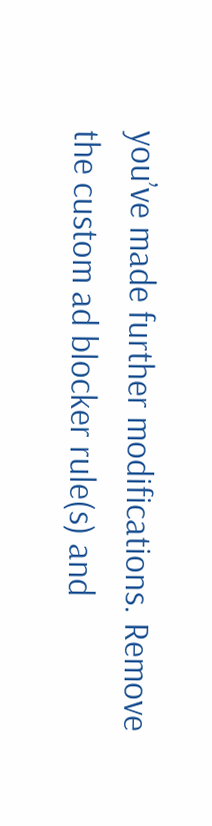you’ve made further modifications. Remove the custom ad blocker rule(s) and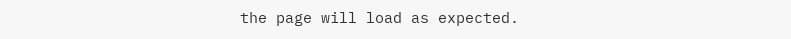the page will load as expected.